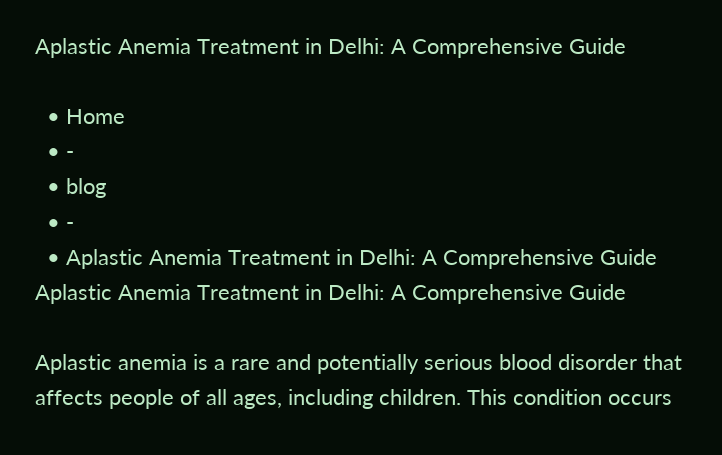Aplastic Anemia Treatment in Delhi: A Comprehensive Guide

  • Home
  • -
  • blog
  • -
  • Aplastic Anemia Treatment in Delhi: A Comprehensive Guide
Aplastic Anemia Treatment in Delhi: A Comprehensive Guide

Aplastic anemia is a rare and potentially serious blood disorder that affects people of all ages, including children. This condition occurs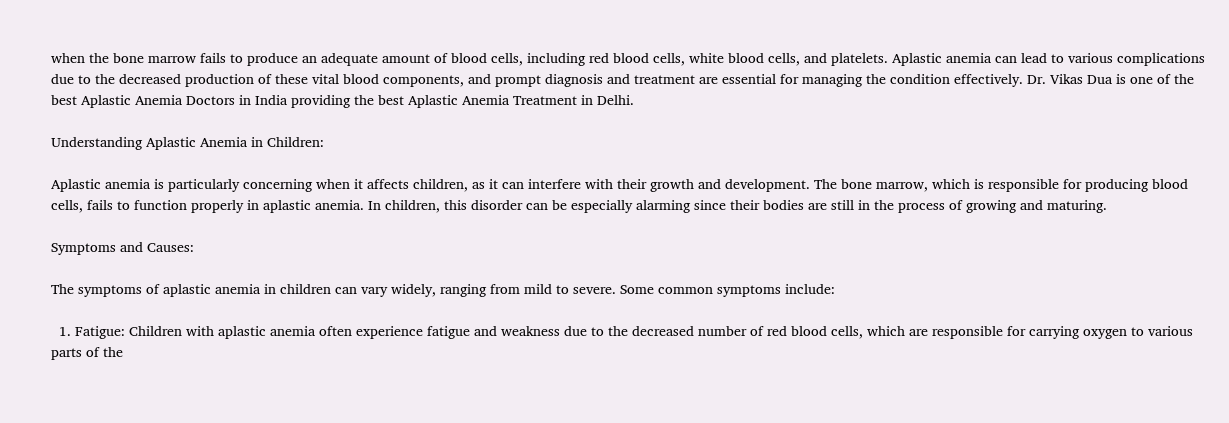when the bone marrow fails to produce an adequate amount of blood cells, including red blood cells, white blood cells, and platelets. Aplastic anemia can lead to various complications due to the decreased production of these vital blood components, and prompt diagnosis and treatment are essential for managing the condition effectively. Dr. Vikas Dua is one of the best Aplastic Anemia Doctors in India providing the best Aplastic Anemia Treatment in Delhi.

Understanding Aplastic Anemia in Children:

Aplastic anemia is particularly concerning when it affects children, as it can interfere with their growth and development. The bone marrow, which is responsible for producing blood cells, fails to function properly in aplastic anemia. In children, this disorder can be especially alarming since their bodies are still in the process of growing and maturing.

Symptoms and Causes:

The symptoms of aplastic anemia in children can vary widely, ranging from mild to severe. Some common symptoms include:

  1. Fatigue: Children with aplastic anemia often experience fatigue and weakness due to the decreased number of red blood cells, which are responsible for carrying oxygen to various parts of the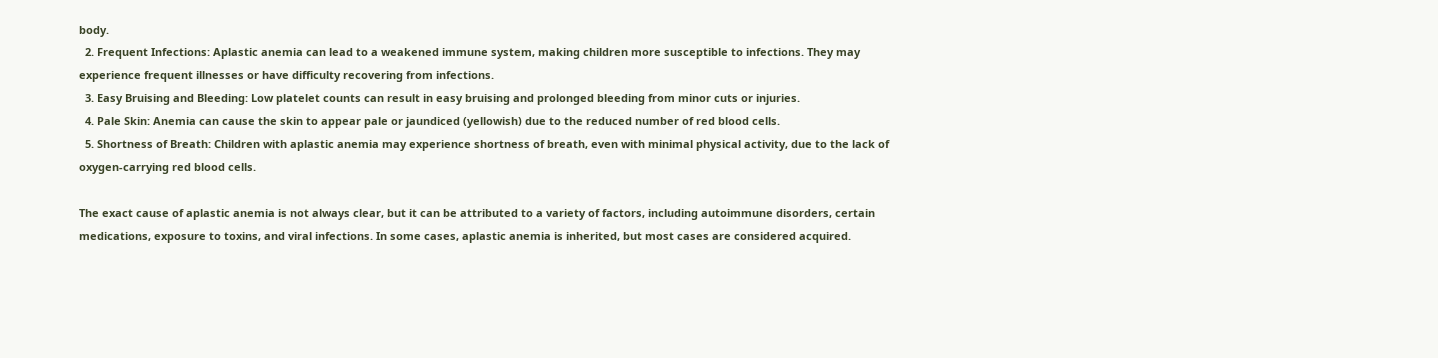body.
  2. Frequent Infections: Aplastic anemia can lead to a weakened immune system, making children more susceptible to infections. They may experience frequent illnesses or have difficulty recovering from infections.
  3. Easy Bruising and Bleeding: Low platelet counts can result in easy bruising and prolonged bleeding from minor cuts or injuries.
  4. Pale Skin: Anemia can cause the skin to appear pale or jaundiced (yellowish) due to the reduced number of red blood cells.
  5. Shortness of Breath: Children with aplastic anemia may experience shortness of breath, even with minimal physical activity, due to the lack of oxygen-carrying red blood cells.

The exact cause of aplastic anemia is not always clear, but it can be attributed to a variety of factors, including autoimmune disorders, certain medications, exposure to toxins, and viral infections. In some cases, aplastic anemia is inherited, but most cases are considered acquired.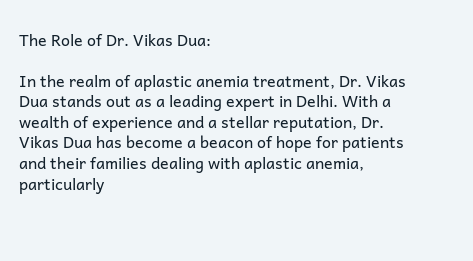The Role of Dr. Vikas Dua:

In the realm of aplastic anemia treatment, Dr. Vikas Dua stands out as a leading expert in Delhi. With a wealth of experience and a stellar reputation, Dr. Vikas Dua has become a beacon of hope for patients and their families dealing with aplastic anemia, particularly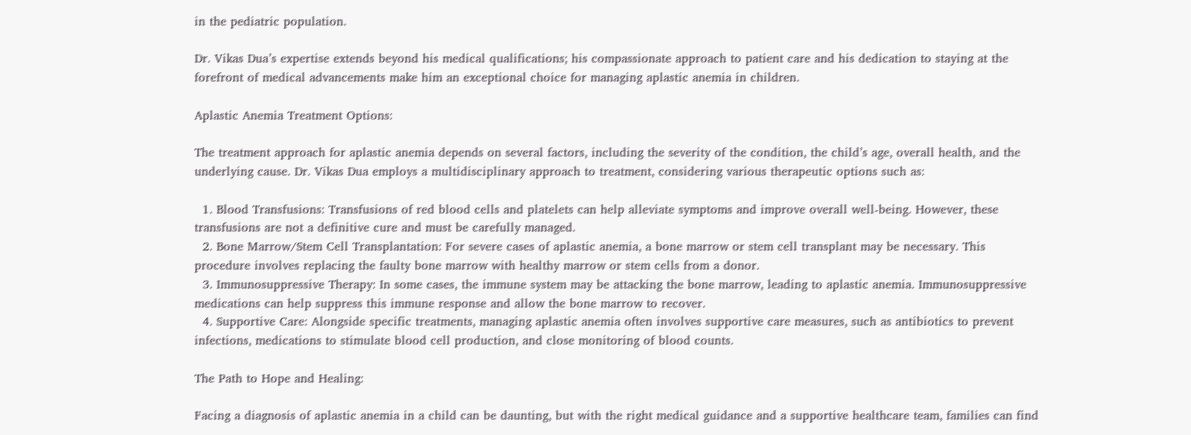in the pediatric population.

Dr. Vikas Dua’s expertise extends beyond his medical qualifications; his compassionate approach to patient care and his dedication to staying at the forefront of medical advancements make him an exceptional choice for managing aplastic anemia in children.

Aplastic Anemia Treatment Options:

The treatment approach for aplastic anemia depends on several factors, including the severity of the condition, the child’s age, overall health, and the underlying cause. Dr. Vikas Dua employs a multidisciplinary approach to treatment, considering various therapeutic options such as:

  1. Blood Transfusions: Transfusions of red blood cells and platelets can help alleviate symptoms and improve overall well-being. However, these transfusions are not a definitive cure and must be carefully managed.
  2. Bone Marrow/Stem Cell Transplantation: For severe cases of aplastic anemia, a bone marrow or stem cell transplant may be necessary. This procedure involves replacing the faulty bone marrow with healthy marrow or stem cells from a donor.
  3. Immunosuppressive Therapy: In some cases, the immune system may be attacking the bone marrow, leading to aplastic anemia. Immunosuppressive medications can help suppress this immune response and allow the bone marrow to recover.
  4. Supportive Care: Alongside specific treatments, managing aplastic anemia often involves supportive care measures, such as antibiotics to prevent infections, medications to stimulate blood cell production, and close monitoring of blood counts.

The Path to Hope and Healing:

Facing a diagnosis of aplastic anemia in a child can be daunting, but with the right medical guidance and a supportive healthcare team, families can find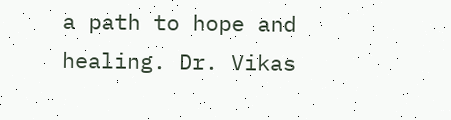a path to hope and healing. Dr. Vikas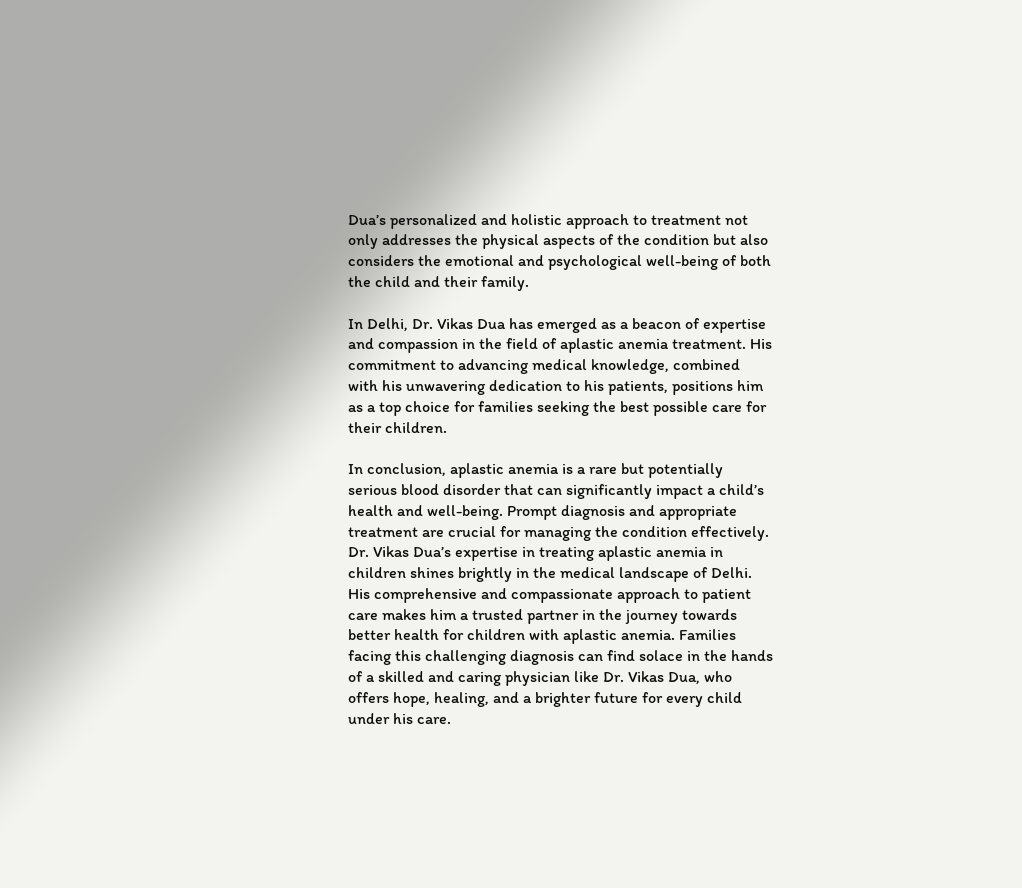Dua’s personalized and holistic approach to treatment not only addresses the physical aspects of the condition but also considers the emotional and psychological well-being of both the child and their family.

In Delhi, Dr. Vikas Dua has emerged as a beacon of expertise and compassion in the field of aplastic anemia treatment. His commitment to advancing medical knowledge, combined with his unwavering dedication to his patients, positions him as a top choice for families seeking the best possible care for their children.

In conclusion, aplastic anemia is a rare but potentially serious blood disorder that can significantly impact a child’s health and well-being. Prompt diagnosis and appropriate treatment are crucial for managing the condition effectively. Dr. Vikas Dua’s expertise in treating aplastic anemia in children shines brightly in the medical landscape of Delhi. His comprehensive and compassionate approach to patient care makes him a trusted partner in the journey towards better health for children with aplastic anemia. Families facing this challenging diagnosis can find solace in the hands of a skilled and caring physician like Dr. Vikas Dua, who offers hope, healing, and a brighter future for every child under his care.